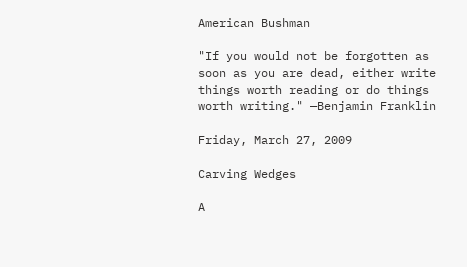American Bushman

"If you would not be forgotten as soon as you are dead, either write things worth reading or do things worth writing." —Benjamin Franklin

Friday, March 27, 2009

Carving Wedges

A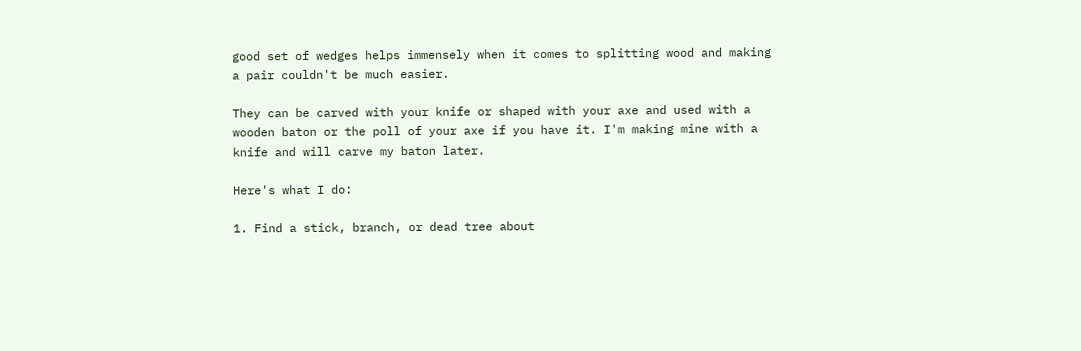good set of wedges helps immensely when it comes to splitting wood and making a pair couldn't be much easier.

They can be carved with your knife or shaped with your axe and used with a wooden baton or the poll of your axe if you have it. I'm making mine with a knife and will carve my baton later.

Here's what I do:

1. Find a stick, branch, or dead tree about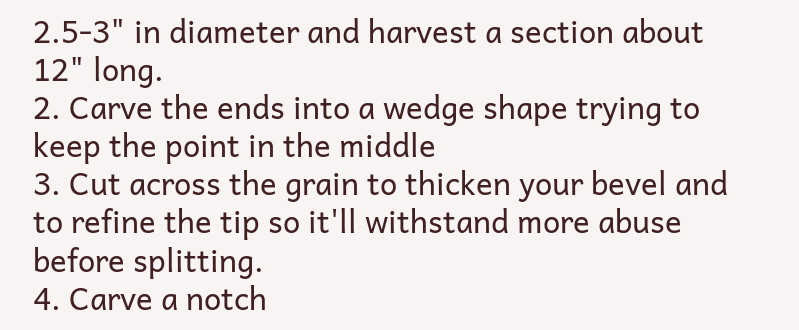2.5-3" in diameter and harvest a section about 12" long.
2. Carve the ends into a wedge shape trying to keep the point in the middle
3. Cut across the grain to thicken your bevel and to refine the tip so it'll withstand more abuse before splitting.
4. Carve a notch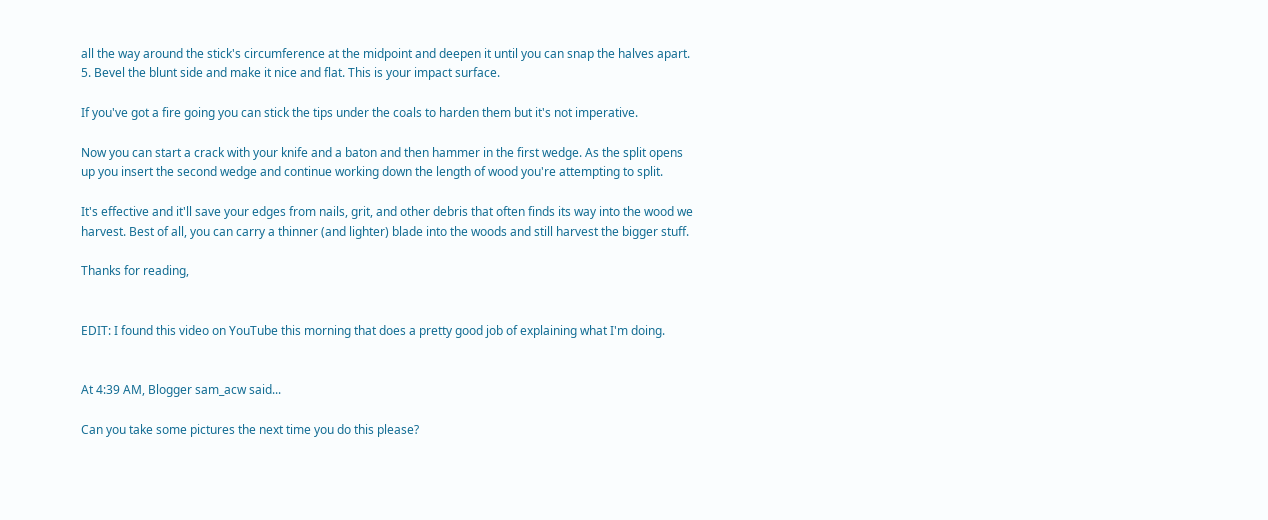all the way around the stick's circumference at the midpoint and deepen it until you can snap the halves apart.
5. Bevel the blunt side and make it nice and flat. This is your impact surface.

If you've got a fire going you can stick the tips under the coals to harden them but it's not imperative.

Now you can start a crack with your knife and a baton and then hammer in the first wedge. As the split opens up you insert the second wedge and continue working down the length of wood you're attempting to split.

It's effective and it'll save your edges from nails, grit, and other debris that often finds its way into the wood we harvest. Best of all, you can carry a thinner (and lighter) blade into the woods and still harvest the bigger stuff.

Thanks for reading,


EDIT: I found this video on YouTube this morning that does a pretty good job of explaining what I'm doing.


At 4:39 AM, Blogger sam_acw said...

Can you take some pictures the next time you do this please?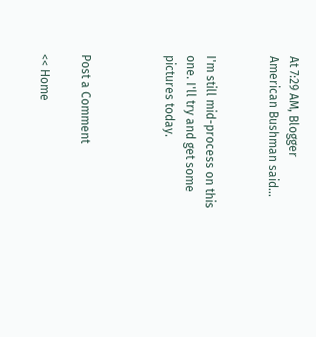At 7:29 AM, Blogger American Bushman said...


I'm still mid-process on this one. I'll try and get some pictures today.



Post a Comment

<< Home